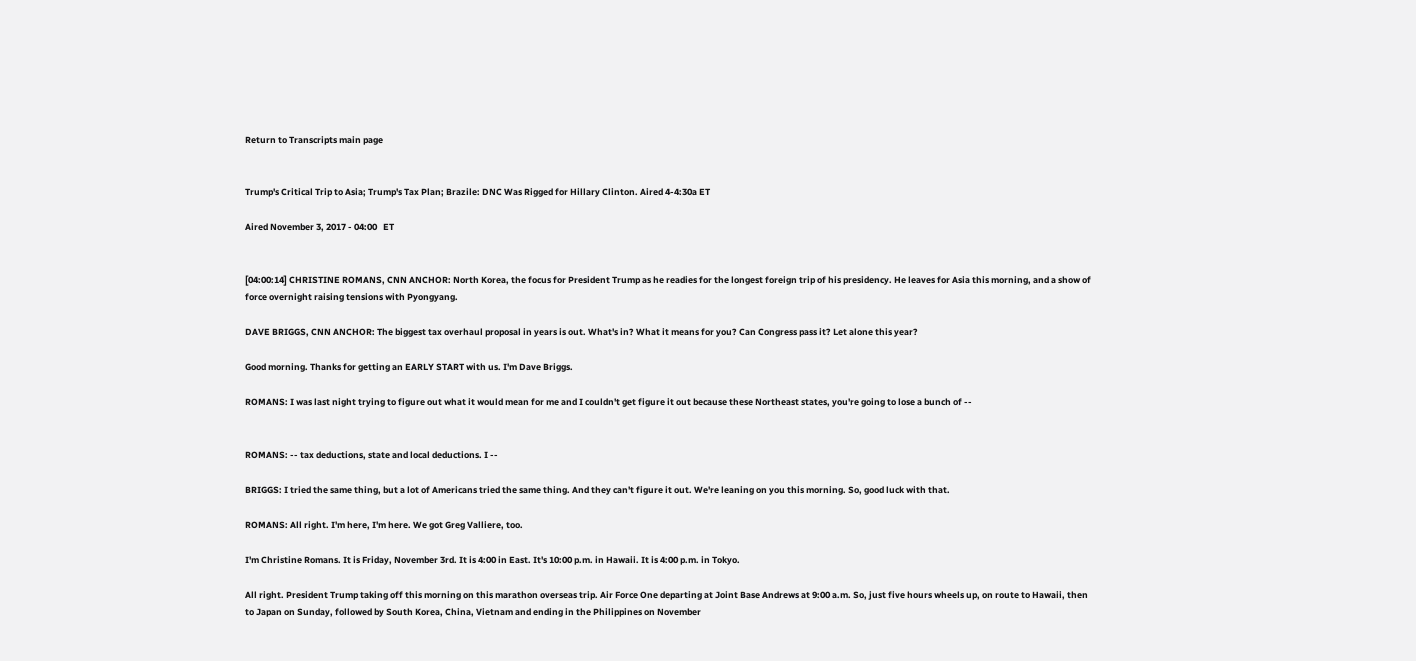Return to Transcripts main page


Trump's Critical Trip to Asia; Trump's Tax Plan; Brazile: DNC Was Rigged for Hillary Clinton. Aired 4-4:30a ET

Aired November 3, 2017 - 04:00   ET


[04:00:14] CHRISTINE ROMANS, CNN ANCHOR: North Korea, the focus for President Trump as he readies for the longest foreign trip of his presidency. He leaves for Asia this morning, and a show of force overnight raising tensions with Pyongyang.

DAVE BRIGGS, CNN ANCHOR: The biggest tax overhaul proposal in years is out. What's in? What it means for you? Can Congress pass it? Let alone this year?

Good morning. Thanks for getting an EARLY START with us. I'm Dave Briggs.

ROMANS: I was last night trying to figure out what it would mean for me and I couldn't get figure it out because these Northeast states, you're going to lose a bunch of --


ROMANS: -- tax deductions, state and local deductions. I --

BRIGGS: I tried the same thing, but a lot of Americans tried the same thing. And they can't figure it out. We're leaning on you this morning. So, good luck with that.

ROMANS: All right. I'm here, I'm here. We got Greg Valliere, too.

I'm Christine Romans. It is Friday, November 3rd. It is 4:00 in East. It's 10:00 p.m. in Hawaii. It is 4:00 p.m. in Tokyo.

All right. President Trump taking off this morning on this marathon overseas trip. Air Force One departing at Joint Base Andrews at 9:00 a.m. So, just five hours wheels up, on route to Hawaii, then to Japan on Sunday, followed by South Korea, China, Vietnam and ending in the Philippines on November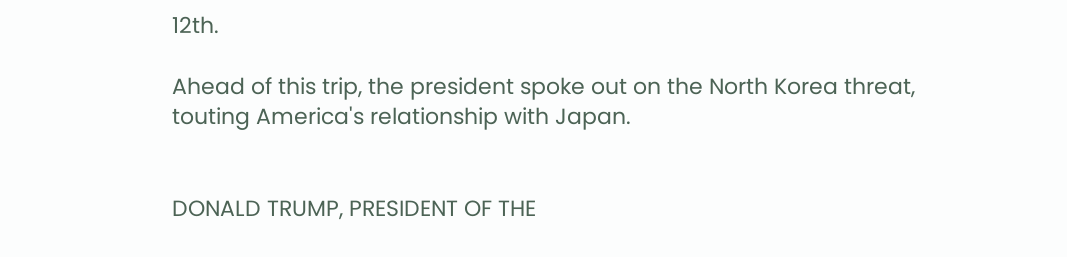12th.

Ahead of this trip, the president spoke out on the North Korea threat, touting America's relationship with Japan.


DONALD TRUMP, PRESIDENT OF THE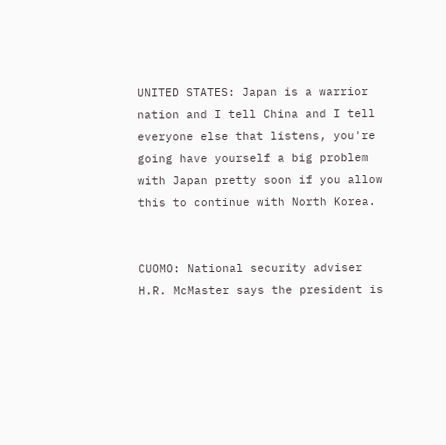UNITED STATES: Japan is a warrior nation and I tell China and I tell everyone else that listens, you're going have yourself a big problem with Japan pretty soon if you allow this to continue with North Korea.


CUOMO: National security adviser H.R. McMaster says the president is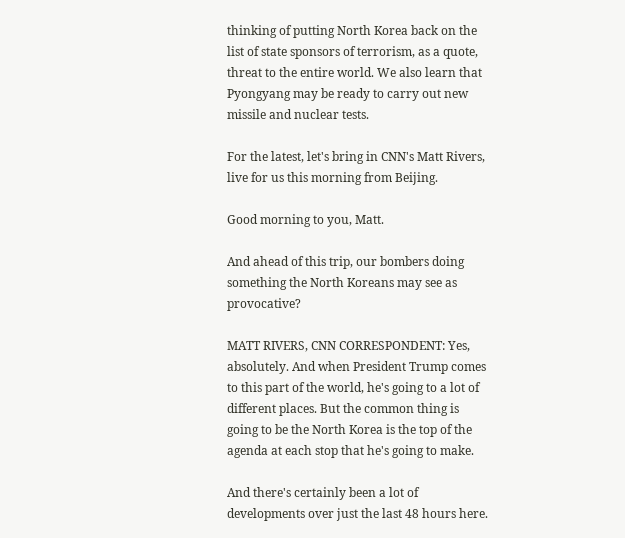thinking of putting North Korea back on the list of state sponsors of terrorism, as a quote, threat to the entire world. We also learn that Pyongyang may be ready to carry out new missile and nuclear tests.

For the latest, let's bring in CNN's Matt Rivers, live for us this morning from Beijing.

Good morning to you, Matt.

And ahead of this trip, our bombers doing something the North Koreans may see as provocative?

MATT RIVERS, CNN CORRESPONDENT: Yes, absolutely. And when President Trump comes to this part of the world, he's going to a lot of different places. But the common thing is going to be the North Korea is the top of the agenda at each stop that he's going to make.

And there's certainly been a lot of developments over just the last 48 hours here.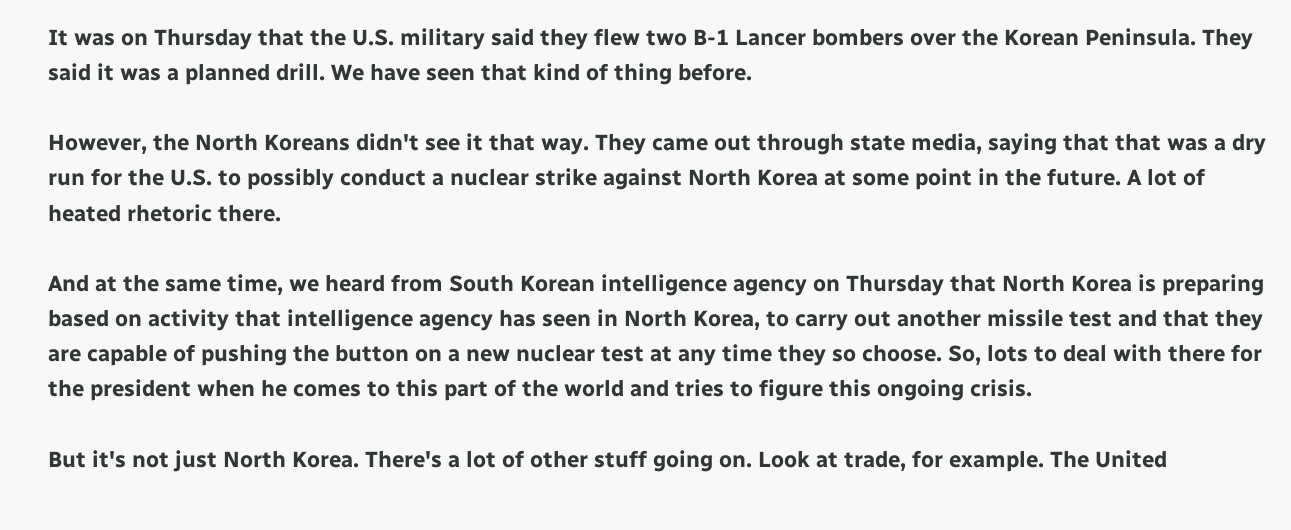It was on Thursday that the U.S. military said they flew two B-1 Lancer bombers over the Korean Peninsula. They said it was a planned drill. We have seen that kind of thing before.

However, the North Koreans didn't see it that way. They came out through state media, saying that that was a dry run for the U.S. to possibly conduct a nuclear strike against North Korea at some point in the future. A lot of heated rhetoric there.

And at the same time, we heard from South Korean intelligence agency on Thursday that North Korea is preparing based on activity that intelligence agency has seen in North Korea, to carry out another missile test and that they are capable of pushing the button on a new nuclear test at any time they so choose. So, lots to deal with there for the president when he comes to this part of the world and tries to figure this ongoing crisis.

But it's not just North Korea. There's a lot of other stuff going on. Look at trade, for example. The United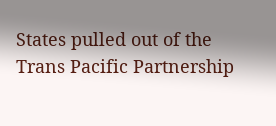States pulled out of the Trans Pacific Partnership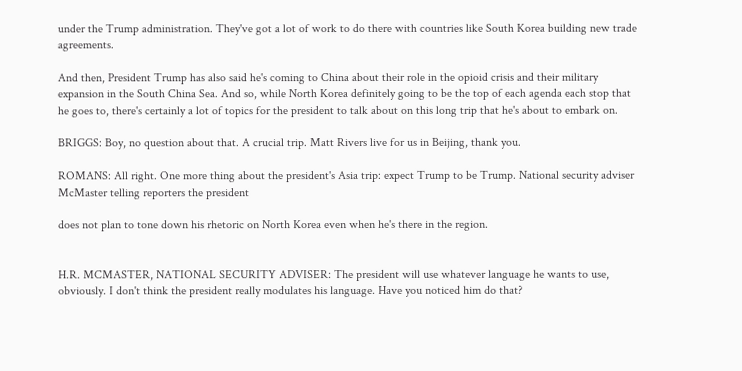under the Trump administration. They've got a lot of work to do there with countries like South Korea building new trade agreements.

And then, President Trump has also said he's coming to China about their role in the opioid crisis and their military expansion in the South China Sea. And so, while North Korea definitely going to be the top of each agenda each stop that he goes to, there's certainly a lot of topics for the president to talk about on this long trip that he's about to embark on.

BRIGGS: Boy, no question about that. A crucial trip. Matt Rivers live for us in Beijing, thank you.

ROMANS: All right. One more thing about the president's Asia trip: expect Trump to be Trump. National security adviser McMaster telling reporters the president

does not plan to tone down his rhetoric on North Korea even when he's there in the region.


H.R. MCMASTER, NATIONAL SECURITY ADVISER: The president will use whatever language he wants to use, obviously. I don't think the president really modulates his language. Have you noticed him do that?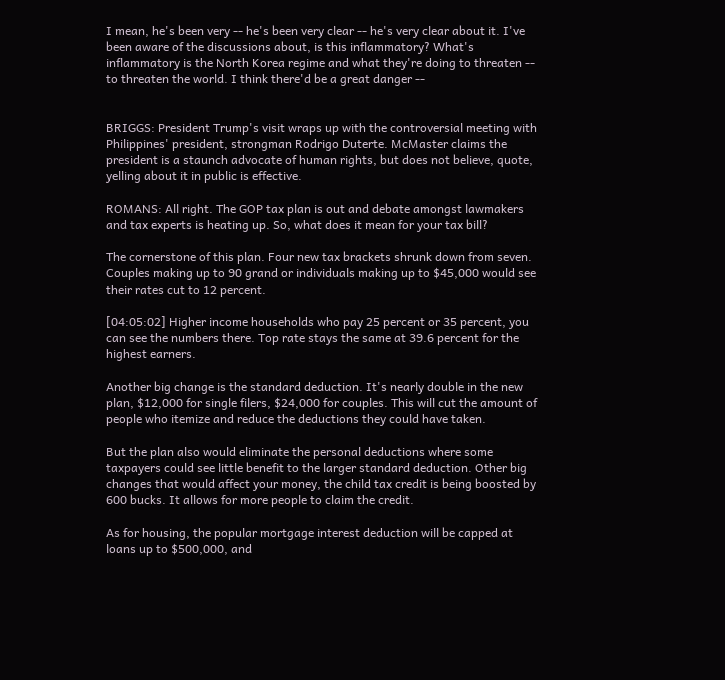I mean, he's been very -- he's been very clear -- he's very clear about it. I've been aware of the discussions about, is this inflammatory? What's inflammatory is the North Korea regime and what they're doing to threaten -- to threaten the world. I think there'd be a great danger --


BRIGGS: President Trump's visit wraps up with the controversial meeting with Philippines' president, strongman Rodrigo Duterte. McMaster claims the president is a staunch advocate of human rights, but does not believe, quote, yelling about it in public is effective.

ROMANS: All right. The GOP tax plan is out and debate amongst lawmakers and tax experts is heating up. So, what does it mean for your tax bill?

The cornerstone of this plan. Four new tax brackets shrunk down from seven. Couples making up to 90 grand or individuals making up to $45,000 would see their rates cut to 12 percent.

[04:05:02] Higher income households who pay 25 percent or 35 percent, you can see the numbers there. Top rate stays the same at 39.6 percent for the highest earners.

Another big change is the standard deduction. It's nearly double in the new plan, $12,000 for single filers, $24,000 for couples. This will cut the amount of people who itemize and reduce the deductions they could have taken.

But the plan also would eliminate the personal deductions where some taxpayers could see little benefit to the larger standard deduction. Other big changes that would affect your money, the child tax credit is being boosted by 600 bucks. It allows for more people to claim the credit.

As for housing, the popular mortgage interest deduction will be capped at loans up to $500,000, and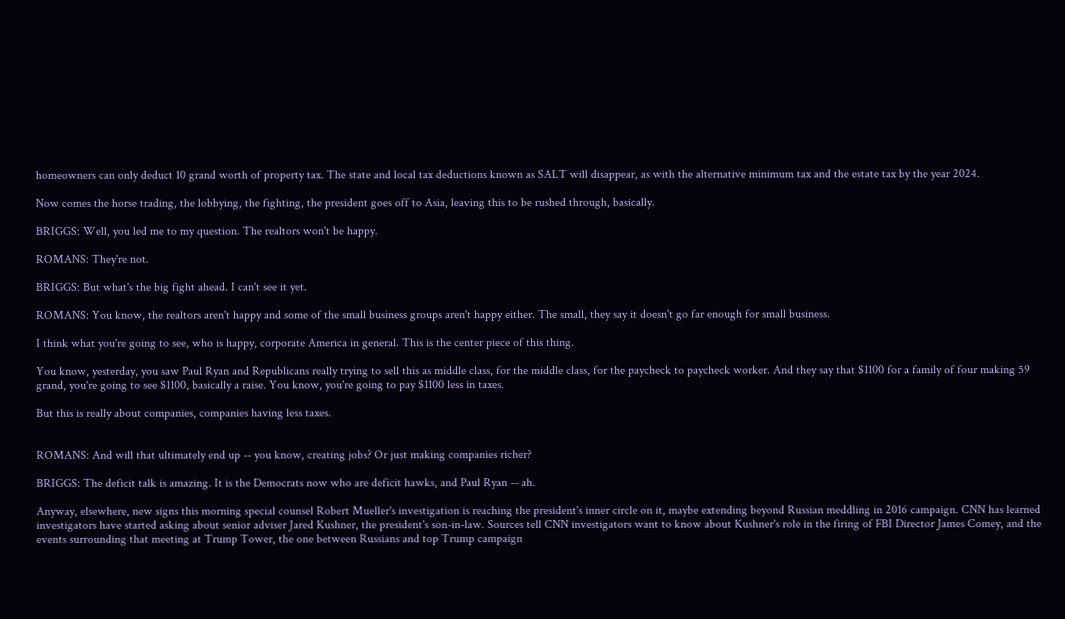homeowners can only deduct 10 grand worth of property tax. The state and local tax deductions known as SALT will disappear, as with the alternative minimum tax and the estate tax by the year 2024.

Now comes the horse trading, the lobbying, the fighting, the president goes off to Asia, leaving this to be rushed through, basically.

BRIGGS: Well, you led me to my question. The realtors won't be happy.

ROMANS: They're not.

BRIGGS: But what's the big fight ahead. I can't see it yet.

ROMANS: You know, the realtors aren't happy and some of the small business groups aren't happy either. The small, they say it doesn't go far enough for small business.

I think what you're going to see, who is happy, corporate America in general. This is the center piece of this thing.

You know, yesterday, you saw Paul Ryan and Republicans really trying to sell this as middle class, for the middle class, for the paycheck to paycheck worker. And they say that $1100 for a family of four making 59 grand, you're going to see $1100, basically a raise. You know, you're going to pay $1100 less in taxes.

But this is really about companies, companies having less taxes.


ROMANS: And will that ultimately end up -- you know, creating jobs? Or just making companies richer?

BRIGGS: The deficit talk is amazing. It is the Democrats now who are deficit hawks, and Paul Ryan -- ah.

Anyway, elsewhere, new signs this morning special counsel Robert Mueller's investigation is reaching the president's inner circle on it, maybe extending beyond Russian meddling in 2016 campaign. CNN has learned investigators have started asking about senior adviser Jared Kushner, the president's son-in-law. Sources tell CNN investigators want to know about Kushner's role in the firing of FBI Director James Comey, and the events surrounding that meeting at Trump Tower, the one between Russians and top Trump campaign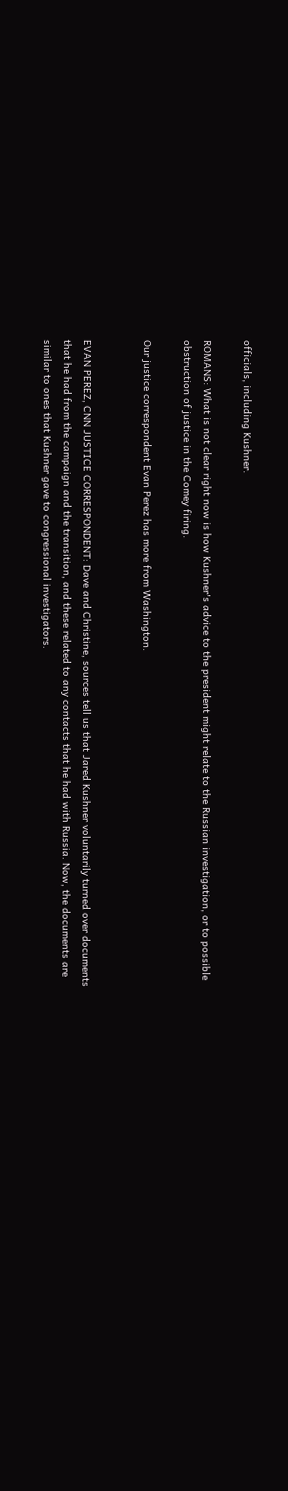officials, including Kushner.

ROMANS: What is not clear right now is how Kushner's advice to the president might relate to the Russian investigation, or to possible obstruction of justice in the Comey firing.

Our justice correspondent Evan Perez has more from Washington.


EVAN PEREZ, CNN JUSTICE CORRESPONDENT: Dave and Christine, sources tell us that Jared Kushner voluntarily turned over documents that he had from the campaign and the transition, and these related to any contacts that he had with Russia. Now, the documents are similar to ones that Kushner gave to congressional investigators.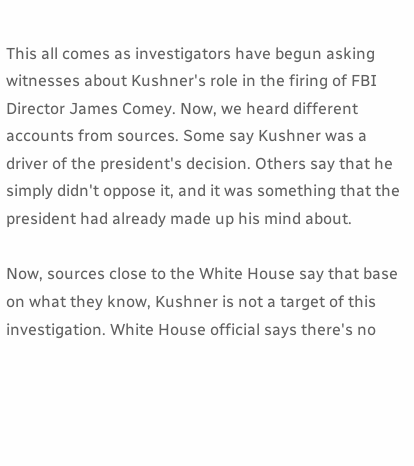This all comes as investigators have begun asking witnesses about Kushner's role in the firing of FBI Director James Comey. Now, we heard different accounts from sources. Some say Kushner was a driver of the president's decision. Others say that he simply didn't oppose it, and it was something that the president had already made up his mind about.

Now, sources close to the White House say that base on what they know, Kushner is not a target of this investigation. White House official says there's no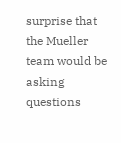surprise that the Mueller team would be asking questions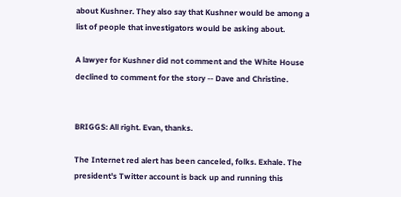about Kushner. They also say that Kushner would be among a list of people that investigators would be asking about.

A lawyer for Kushner did not comment and the White House declined to comment for the story -- Dave and Christine.


BRIGGS: All right. Evan, thanks.

The Internet red alert has been canceled, folks. Exhale. The president's Twitter account is back up and running this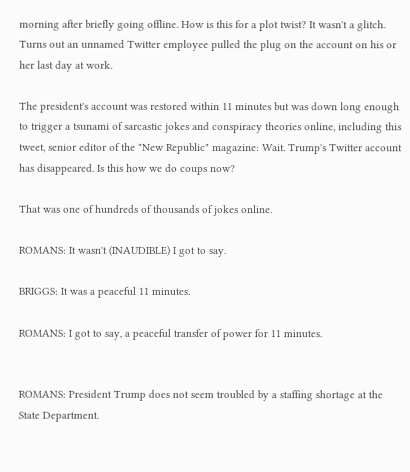morning after briefly going offline. How is this for a plot twist? It wasn't a glitch. Turns out an unnamed Twitter employee pulled the plug on the account on his or her last day at work.

The president's account was restored within 11 minutes but was down long enough to trigger a tsunami of sarcastic jokes and conspiracy theories online, including this tweet, senior editor of the "New Republic" magazine: Wait. Trump's Twitter account has disappeared. Is this how we do coups now?

That was one of hundreds of thousands of jokes online.

ROMANS: It wasn't (INAUDIBLE) I got to say.

BRIGGS: It was a peaceful 11 minutes.

ROMANS: I got to say, a peaceful transfer of power for 11 minutes.


ROMANS: President Trump does not seem troubled by a staffing shortage at the State Department.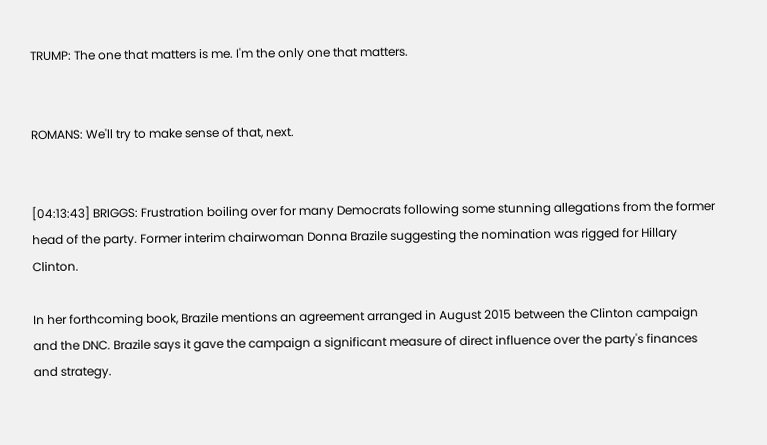TRUMP: The one that matters is me. I'm the only one that matters.


ROMANS: We'll try to make sense of that, next.


[04:13:43] BRIGGS: Frustration boiling over for many Democrats following some stunning allegations from the former head of the party. Former interim chairwoman Donna Brazile suggesting the nomination was rigged for Hillary Clinton.

In her forthcoming book, Brazile mentions an agreement arranged in August 2015 between the Clinton campaign and the DNC. Brazile says it gave the campaign a significant measure of direct influence over the party's finances and strategy.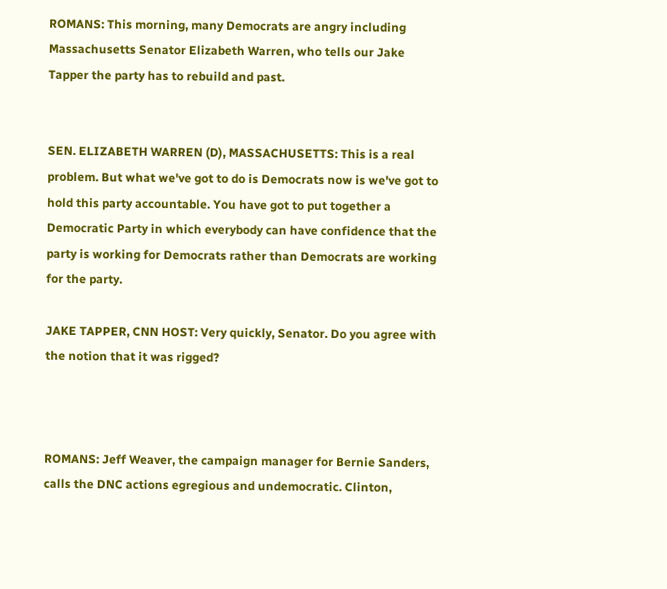ROMANS: This morning, many Democrats are angry including Massachusetts Senator Elizabeth Warren, who tells our Jake Tapper the party has to rebuild and past.


SEN. ELIZABETH WARREN (D), MASSACHUSETTS: This is a real problem. But what we've got to do is Democrats now is we've got to hold this party accountable. You have got to put together a Democratic Party in which everybody can have confidence that the party is working for Democrats rather than Democrats are working for the party.

JAKE TAPPER, CNN HOST: Very quickly, Senator. Do you agree with the notion that it was rigged?



ROMANS: Jeff Weaver, the campaign manager for Bernie Sanders, calls the DNC actions egregious and undemocratic. Clinton,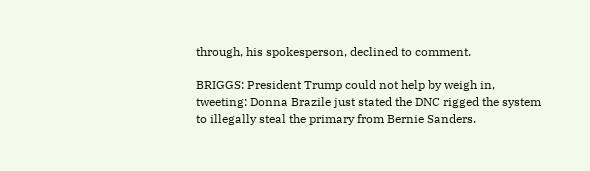through, his spokesperson, declined to comment.

BRIGGS: President Trump could not help by weigh in, tweeting: Donna Brazile just stated the DNC rigged the system to illegally steal the primary from Bernie Sanders.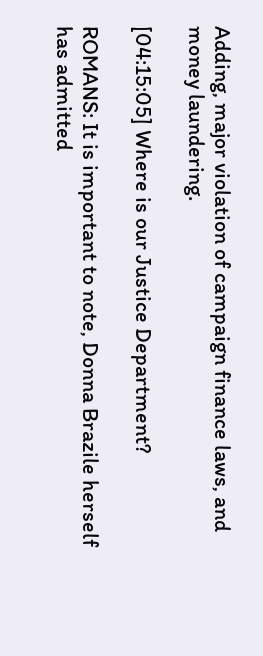Adding, major violation of campaign finance laws, and money laundering.

[04:15:05] Where is our Justice Department?

ROMANS: It is important to note, Donna Brazile herself has admitted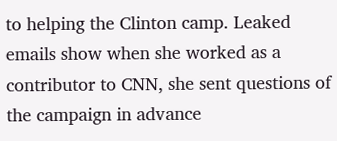to helping the Clinton camp. Leaked emails show when she worked as a contributor to CNN, she sent questions of the campaign in advance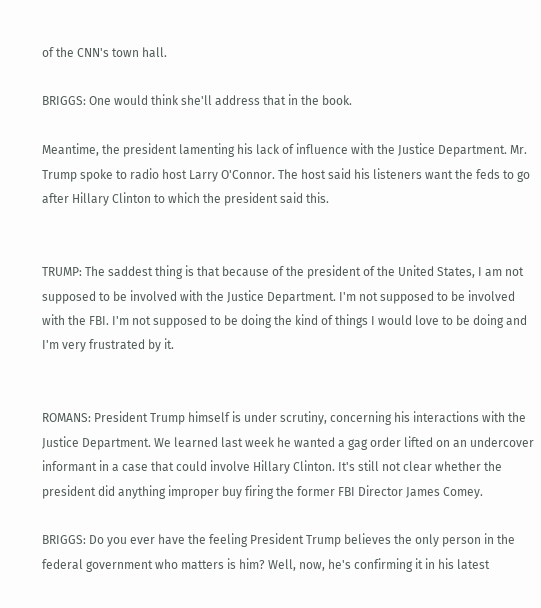of the CNN's town hall.

BRIGGS: One would think she'll address that in the book.

Meantime, the president lamenting his lack of influence with the Justice Department. Mr. Trump spoke to radio host Larry O'Connor. The host said his listeners want the feds to go after Hillary Clinton to which the president said this.


TRUMP: The saddest thing is that because of the president of the United States, I am not supposed to be involved with the Justice Department. I'm not supposed to be involved with the FBI. I'm not supposed to be doing the kind of things I would love to be doing and I'm very frustrated by it.


ROMANS: President Trump himself is under scrutiny, concerning his interactions with the Justice Department. We learned last week he wanted a gag order lifted on an undercover informant in a case that could involve Hillary Clinton. It's still not clear whether the president did anything improper buy firing the former FBI Director James Comey.

BRIGGS: Do you ever have the feeling President Trump believes the only person in the federal government who matters is him? Well, now, he's confirming it in his latest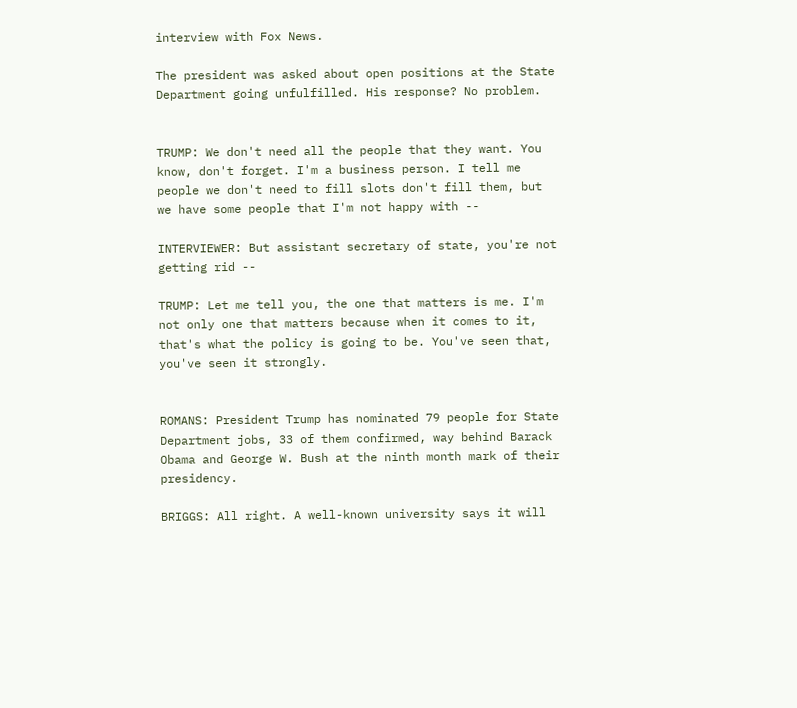interview with Fox News.

The president was asked about open positions at the State Department going unfulfilled. His response? No problem.


TRUMP: We don't need all the people that they want. You know, don't forget. I'm a business person. I tell me people we don't need to fill slots don't fill them, but we have some people that I'm not happy with --

INTERVIEWER: But assistant secretary of state, you're not getting rid --

TRUMP: Let me tell you, the one that matters is me. I'm not only one that matters because when it comes to it, that's what the policy is going to be. You've seen that, you've seen it strongly.


ROMANS: President Trump has nominated 79 people for State Department jobs, 33 of them confirmed, way behind Barack Obama and George W. Bush at the ninth month mark of their presidency.

BRIGGS: All right. A well-known university says it will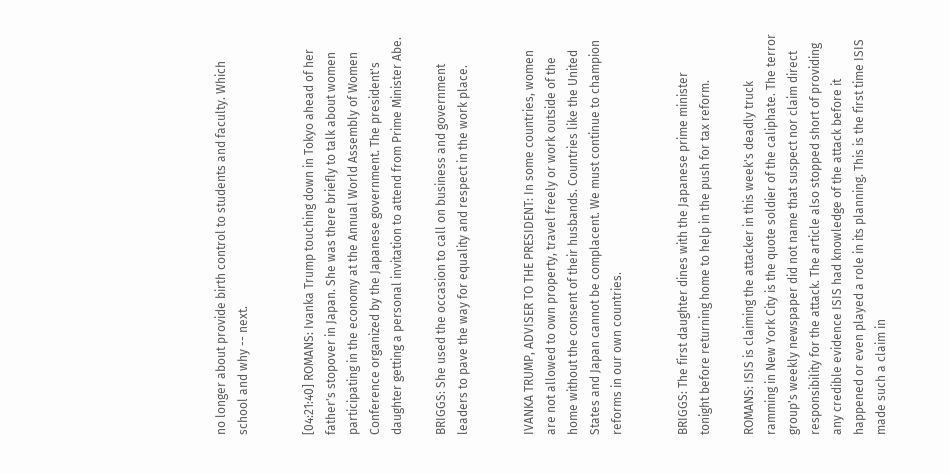no longer about provide birth control to students and faculty. Which school and why -- next.


[04:21:40] ROMANS: Ivanka Trump touching down in Tokyo ahead of her father's stopover in Japan. She was there briefly to talk about women participating in the economy at the Annual World Assembly of Women Conference organized by the Japanese government. The president's daughter getting a personal invitation to attend from Prime Minister Abe.

BRIGGS: She used the occasion to call on business and government leaders to pave the way for equality and respect in the work place.


IVANKA TRUMP, ADVISER TO THE PRESIDENT: In some countries, women are not allowed to own property, travel freely or work outside of the home without the consent of their husbands. Countries like the United States and Japan cannot be complacent. We must continue to champion reforms in our own countries.


BRIGGS: The first daughter dines with the Japanese prime minister tonight before returning home to help in the push for tax reform.

ROMANS: ISIS is claiming the attacker in this week's deadly truck ramming in New York City is the quote soldier of the caliphate. The terror group's weekly newspaper did not name that suspect nor claim direct responsibility for the attack. The article also stopped short of providing any credible evidence ISIS had knowledge of the attack before it happened or even played a role in its planning. This is the first time ISIS made such a claim in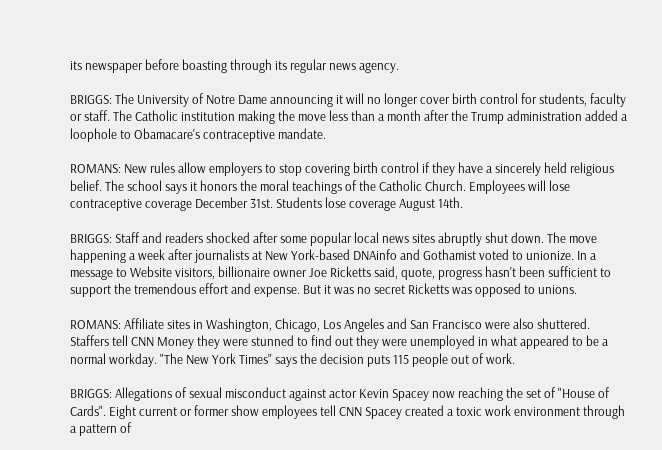its newspaper before boasting through its regular news agency.

BRIGGS: The University of Notre Dame announcing it will no longer cover birth control for students, faculty or staff. The Catholic institution making the move less than a month after the Trump administration added a loophole to Obamacare's contraceptive mandate.

ROMANS: New rules allow employers to stop covering birth control if they have a sincerely held religious belief. The school says it honors the moral teachings of the Catholic Church. Employees will lose contraceptive coverage December 31st. Students lose coverage August 14th.

BRIGGS: Staff and readers shocked after some popular local news sites abruptly shut down. The move happening a week after journalists at New York-based DNAinfo and Gothamist voted to unionize. In a message to Website visitors, billionaire owner Joe Ricketts said, quote, progress hasn't been sufficient to support the tremendous effort and expense. But it was no secret Ricketts was opposed to unions.

ROMANS: Affiliate sites in Washington, Chicago, Los Angeles and San Francisco were also shuttered. Staffers tell CNN Money they were stunned to find out they were unemployed in what appeared to be a normal workday. "The New York Times" says the decision puts 115 people out of work.

BRIGGS: Allegations of sexual misconduct against actor Kevin Spacey now reaching the set of "House of Cards". Eight current or former show employees tell CNN Spacey created a toxic work environment through a pattern of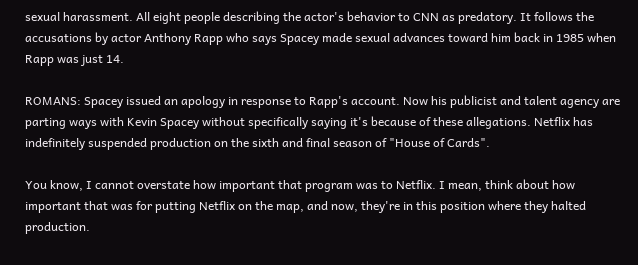sexual harassment. All eight people describing the actor's behavior to CNN as predatory. It follows the accusations by actor Anthony Rapp who says Spacey made sexual advances toward him back in 1985 when Rapp was just 14.

ROMANS: Spacey issued an apology in response to Rapp's account. Now his publicist and talent agency are parting ways with Kevin Spacey without specifically saying it's because of these allegations. Netflix has indefinitely suspended production on the sixth and final season of "House of Cards".

You know, I cannot overstate how important that program was to Netflix. I mean, think about how important that was for putting Netflix on the map, and now, they're in this position where they halted production.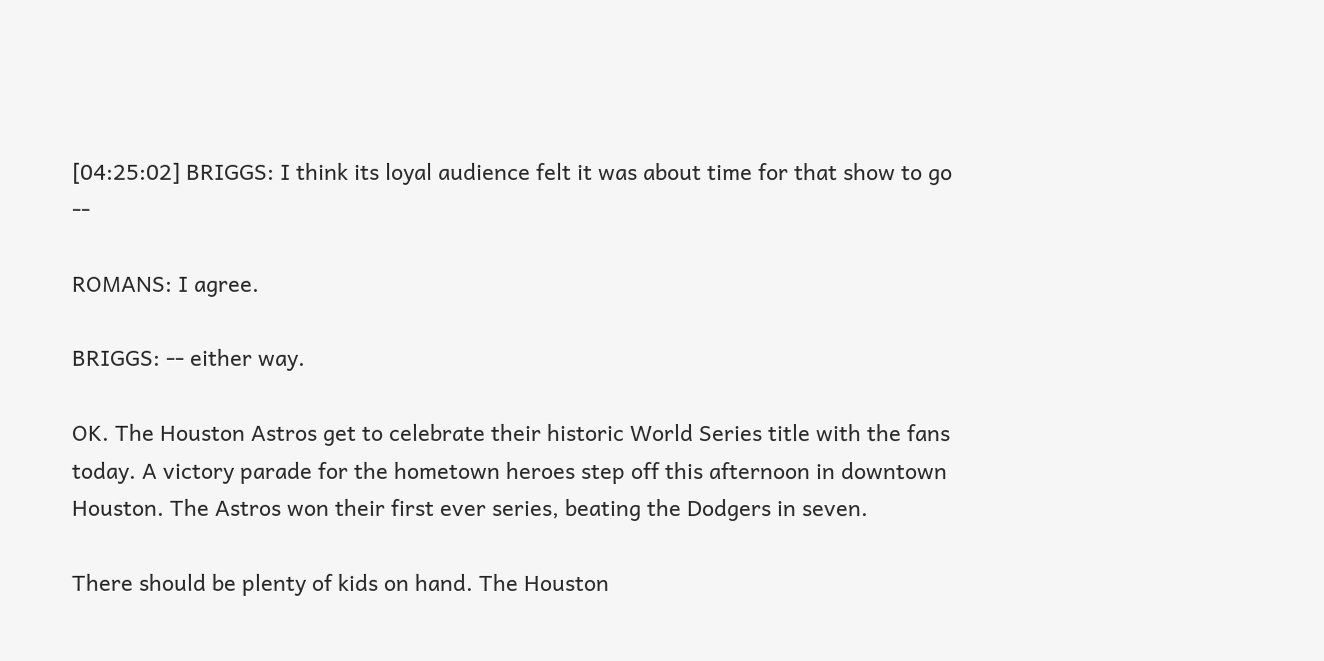[04:25:02] BRIGGS: I think its loyal audience felt it was about time for that show to go --

ROMANS: I agree.

BRIGGS: -- either way.

OK. The Houston Astros get to celebrate their historic World Series title with the fans today. A victory parade for the hometown heroes step off this afternoon in downtown Houston. The Astros won their first ever series, beating the Dodgers in seven.

There should be plenty of kids on hand. The Houston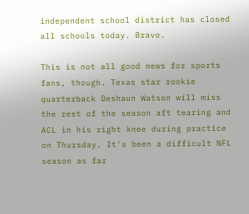independent school district has closed all schools today. Bravo.

This is not all good news for sports fans, though. Texas star rookie quarterback Deshaun Watson will miss the rest of the season aft tearing and ACL in his right knee during practice on Thursday. It's been a difficult NFL season as far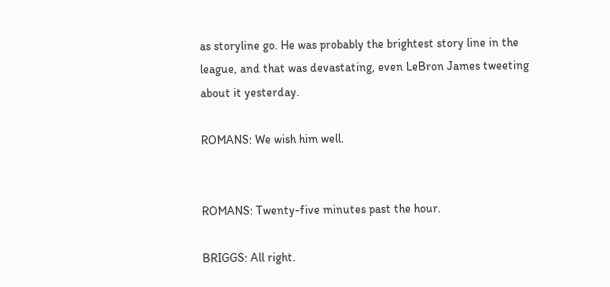as storyline go. He was probably the brightest story line in the league, and that was devastating, even LeBron James tweeting about it yesterday.

ROMANS: We wish him well.


ROMANS: Twenty-five minutes past the hour.

BRIGGS: All right.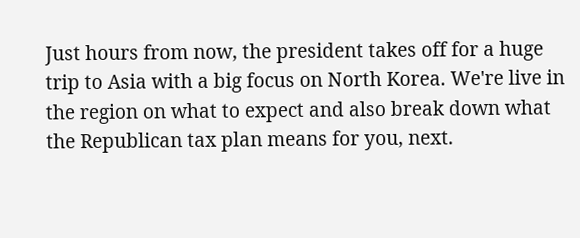Just hours from now, the president takes off for a huge trip to Asia with a big focus on North Korea. We're live in the region on what to expect and also break down what the Republican tax plan means for you, next.